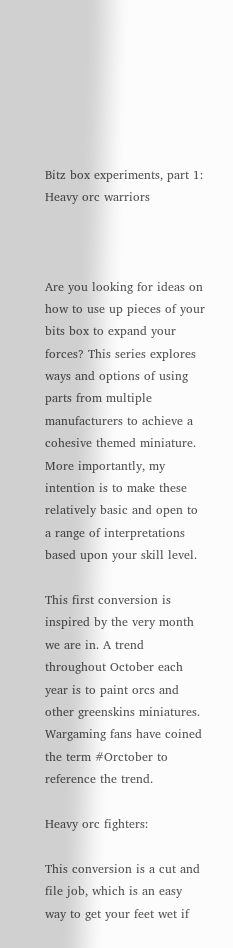Bitz box experiments, part 1: Heavy orc warriors



Are you looking for ideas on how to use up pieces of your bits box to expand your forces? This series explores ways and options of using parts from multiple manufacturers to achieve a cohesive themed miniature. More importantly, my intention is to make these relatively basic and open to a range of interpretations based upon your skill level.

This first conversion is inspired by the very month we are in. A trend throughout October each year is to paint orcs and other greenskins miniatures. Wargaming fans have coined the term #Orctober to reference the trend.

Heavy orc fighters:

This conversion is a cut and file job, which is an easy way to get your feet wet if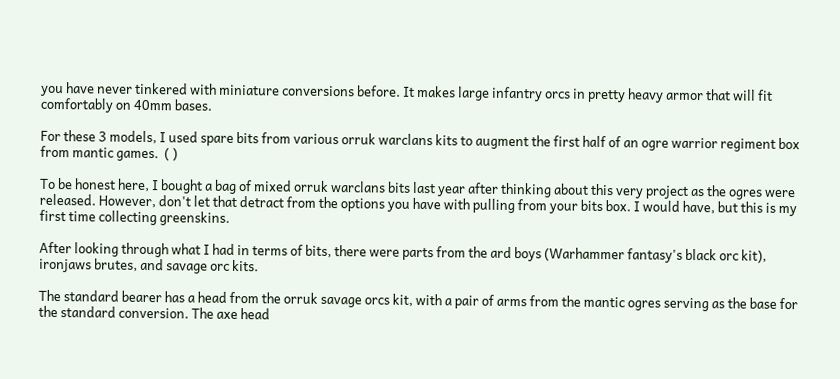you have never tinkered with miniature conversions before. It makes large infantry orcs in pretty heavy armor that will fit comfortably on 40mm bases.

For these 3 models, I used spare bits from various orruk warclans kits to augment the first half of an ogre warrior regiment box from mantic games.  ( )

To be honest here, I bought a bag of mixed orruk warclans bits last year after thinking about this very project as the ogres were released. However, don't let that detract from the options you have with pulling from your bits box. I would have, but this is my first time collecting greenskins.

After looking through what I had in terms of bits, there were parts from the ard boys (Warhammer fantasy's black orc kit), ironjaws brutes, and savage orc kits.

The standard bearer has a head from the orruk savage orcs kit, with a pair of arms from the mantic ogres serving as the base for the standard conversion. The axe head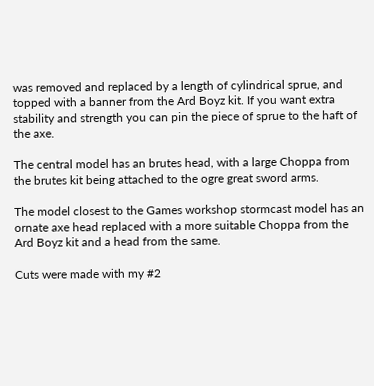was removed and replaced by a length of cylindrical sprue, and topped with a banner from the Ard Boyz kit. If you want extra stability and strength you can pin the piece of sprue to the haft of the axe.

The central model has an brutes head, with a large Choppa from the brutes kit being attached to the ogre great sword arms.

The model closest to the Games workshop stormcast model has an ornate axe head replaced with a more suitable Choppa from the Ard Boyz kit and a head from the same.

Cuts were made with my #2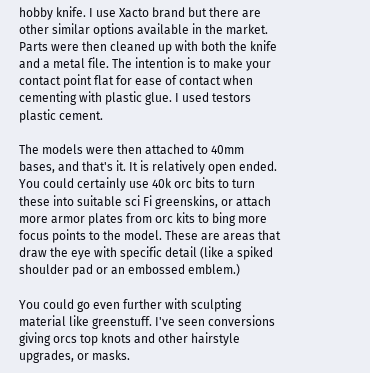hobby knife. I use Xacto brand but there are other similar options available in the market. Parts were then cleaned up with both the knife and a metal file. The intention is to make your contact point flat for ease of contact when cementing with plastic glue. I used testors plastic cement.

The models were then attached to 40mm bases, and that's it. It is relatively open ended. You could certainly use 40k orc bits to turn these into suitable sci Fi greenskins, or attach more armor plates from orc kits to bing more focus points to the model. These are areas that draw the eye with specific detail (like a spiked shoulder pad or an embossed emblem.)

You could go even further with sculpting material like greenstuff. I've seen conversions giving orcs top knots and other hairstyle upgrades, or masks.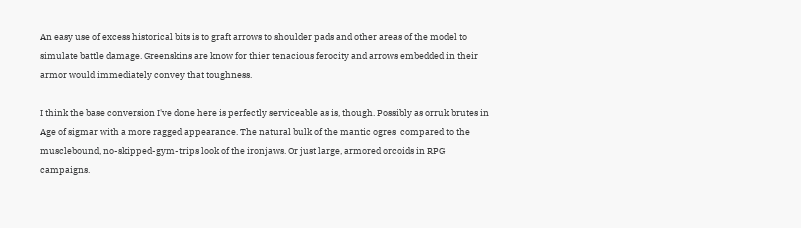An easy use of excess historical bits is to graft arrows to shoulder pads and other areas of the model to simulate battle damage. Greenskins are know for thier tenacious ferocity and arrows embedded in their armor would immediately convey that toughness.

I think the base conversion I've done here is perfectly serviceable as is, though. Possibly as orruk brutes in Age of sigmar with a more ragged appearance. The natural bulk of the mantic ogres  compared to the musclebound, no-skipped-gym-trips look of the ironjaws. Or just large, armored orcoids in RPG campaigns.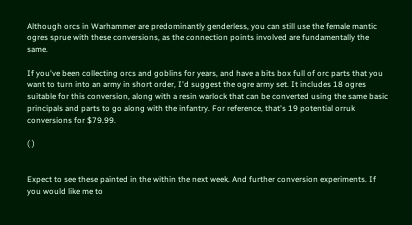Although orcs in Warhammer are predominantly genderless, you can still use the female mantic ogres sprue with these conversions, as the connection points involved are fundamentally the same.

If you've been collecting orcs and goblins for years, and have a bits box full of orc parts that you want to turn into an army in short order, I'd suggest the ogre army set. It includes 18 ogres suitable for this conversion, along with a resin warlock that can be converted using the same basic principals and parts to go along with the infantry. For reference, that's 19 potential orruk conversions for $79.99.

( )


Expect to see these painted in the within the next week. And further conversion experiments. If you would like me to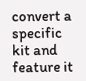convert a specific kit and feature it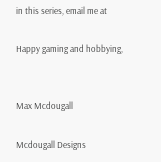in this series, email me at

Happy gaming and hobbying,


Max Mcdougall

Mcdougall Designs